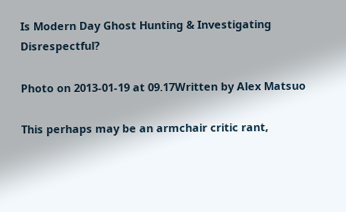Is Modern Day Ghost Hunting & Investigating Disrespectful?

Photo on 2013-01-19 at 09.17Written by Alex Matsuo

This perhaps may be an armchair critic rant,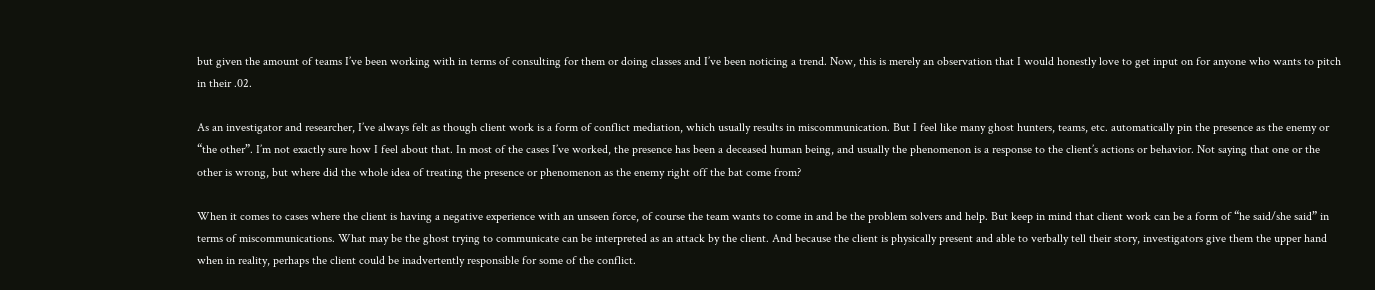but given the amount of teams I’ve been working with in terms of consulting for them or doing classes and I’ve been noticing a trend. Now, this is merely an observation that I would honestly love to get input on for anyone who wants to pitch in their .02.

As an investigator and researcher, I’ve always felt as though client work is a form of conflict mediation, which usually results in miscommunication. But I feel like many ghost hunters, teams, etc. automatically pin the presence as the enemy or “the other”. I’m not exactly sure how I feel about that. In most of the cases I’ve worked, the presence has been a deceased human being, and usually the phenomenon is a response to the client’s actions or behavior. Not saying that one or the other is wrong, but where did the whole idea of treating the presence or phenomenon as the enemy right off the bat come from?

When it comes to cases where the client is having a negative experience with an unseen force, of course the team wants to come in and be the problem solvers and help. But keep in mind that client work can be a form of “he said/she said” in terms of miscommunications. What may be the ghost trying to communicate can be interpreted as an attack by the client. And because the client is physically present and able to verbally tell their story, investigators give them the upper hand when in reality, perhaps the client could be inadvertently responsible for some of the conflict.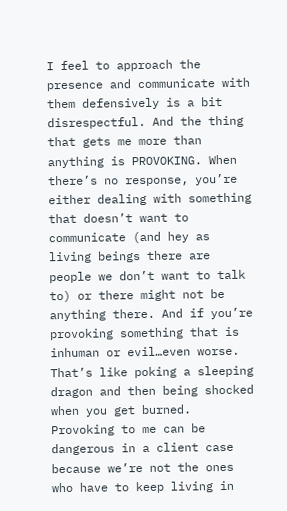I feel to approach the presence and communicate with them defensively is a bit disrespectful. And the thing that gets me more than anything is PROVOKING. When there’s no response, you’re either dealing with something that doesn’t want to communicate (and hey as living beings there are people we don’t want to talk to) or there might not be anything there. And if you’re provoking something that is inhuman or evil…even worse. That’s like poking a sleeping dragon and then being shocked when you get burned. Provoking to me can be dangerous in a client case because we’re not the ones who have to keep living in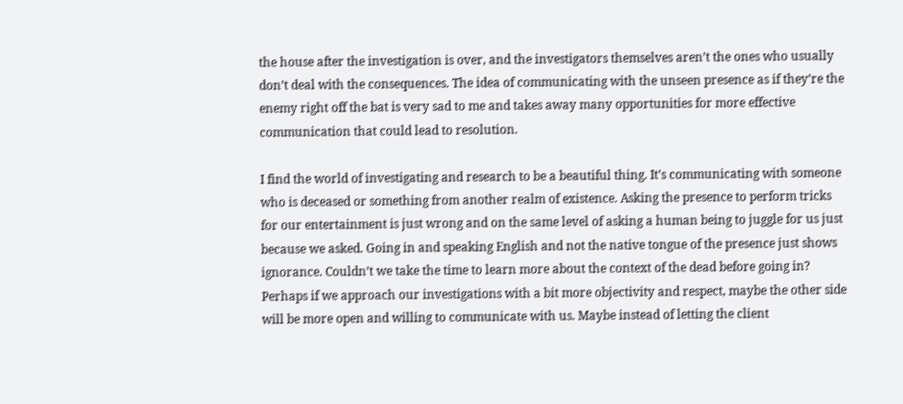the house after the investigation is over, and the investigators themselves aren’t the ones who usually don’t deal with the consequences. The idea of communicating with the unseen presence as if they’re the enemy right off the bat is very sad to me and takes away many opportunities for more effective communication that could lead to resolution.

I find the world of investigating and research to be a beautiful thing. It’s communicating with someone who is deceased or something from another realm of existence. Asking the presence to perform tricks for our entertainment is just wrong and on the same level of asking a human being to juggle for us just because we asked. Going in and speaking English and not the native tongue of the presence just shows ignorance. Couldn’t we take the time to learn more about the context of the dead before going in? Perhaps if we approach our investigations with a bit more objectivity and respect, maybe the other side will be more open and willing to communicate with us. Maybe instead of letting the client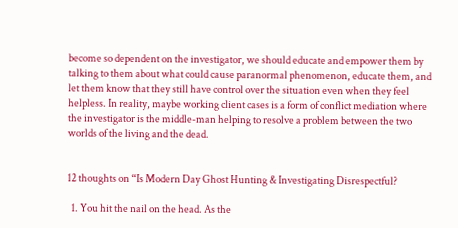become so dependent on the investigator, we should educate and empower them by talking to them about what could cause paranormal phenomenon, educate them, and let them know that they still have control over the situation even when they feel helpless. In reality, maybe working client cases is a form of conflict mediation where the investigator is the middle-man helping to resolve a problem between the two worlds of the living and the dead.


12 thoughts on “Is Modern Day Ghost Hunting & Investigating Disrespectful?

  1. You hit the nail on the head. As the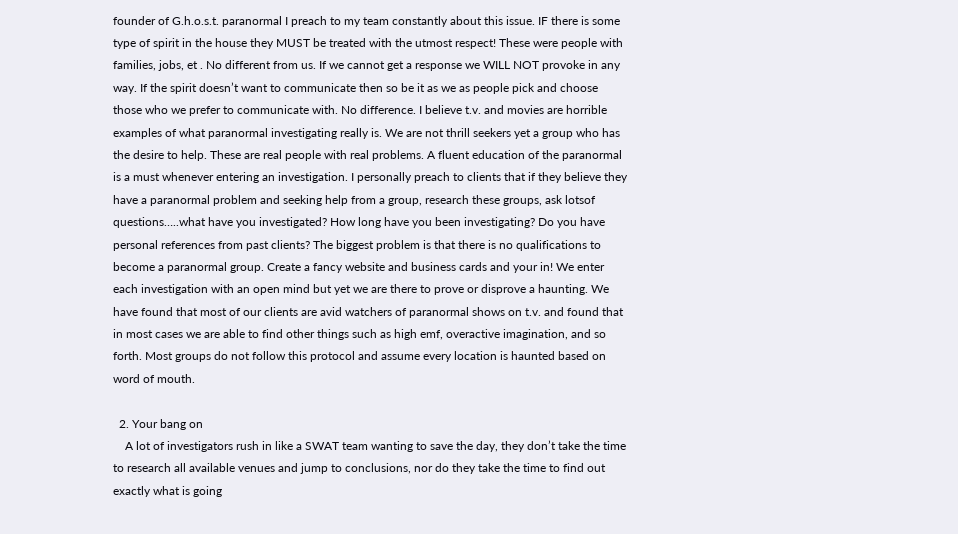founder of G.h.o.s.t. paranormal I preach to my team constantly about this issue. IF there is some type of spirit in the house they MUST be treated with the utmost respect! These were people with families, jobs, et . No different from us. If we cannot get a response we WILL NOT provoke in any way. If the spirit doesn’t want to communicate then so be it as we as people pick and choose those who we prefer to communicate with. No difference. I believe t.v. and movies are horrible examples of what paranormal investigating really is. We are not thrill seekers yet a group who has the desire to help. These are real people with real problems. A fluent education of the paranormal is a must whenever entering an investigation. I personally preach to clients that if they believe they have a paranormal problem and seeking help from a group, research these groups, ask lotsof questions…..what have you investigated? How long have you been investigating? Do you have personal references from past clients? The biggest problem is that there is no qualifications to become a paranormal group. Create a fancy website and business cards and your in! We enter each investigation with an open mind but yet we are there to prove or disprove a haunting. We have found that most of our clients are avid watchers of paranormal shows on t.v. and found that in most cases we are able to find other things such as high emf, overactive imagination, and so forth. Most groups do not follow this protocol and assume every location is haunted based on word of mouth.

  2. Your bang on
    A lot of investigators rush in like a SWAT team wanting to save the day, they don’t take the time to research all available venues and jump to conclusions, nor do they take the time to find out exactly what is going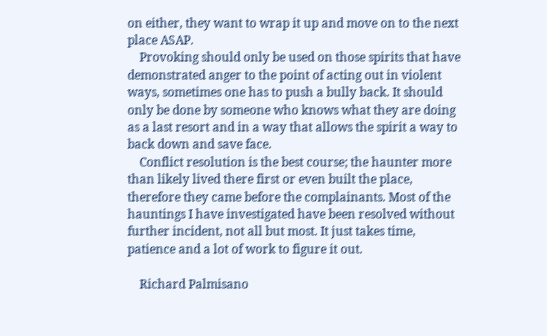on either, they want to wrap it up and move on to the next place ASAP.
    Provoking should only be used on those spirits that have demonstrated anger to the point of acting out in violent ways, sometimes one has to push a bully back. It should only be done by someone who knows what they are doing as a last resort and in a way that allows the spirit a way to back down and save face.
    Conflict resolution is the best course; the haunter more than likely lived there first or even built the place, therefore they came before the complainants. Most of the hauntings I have investigated have been resolved without further incident, not all but most. It just takes time, patience and a lot of work to figure it out.

    Richard Palmisano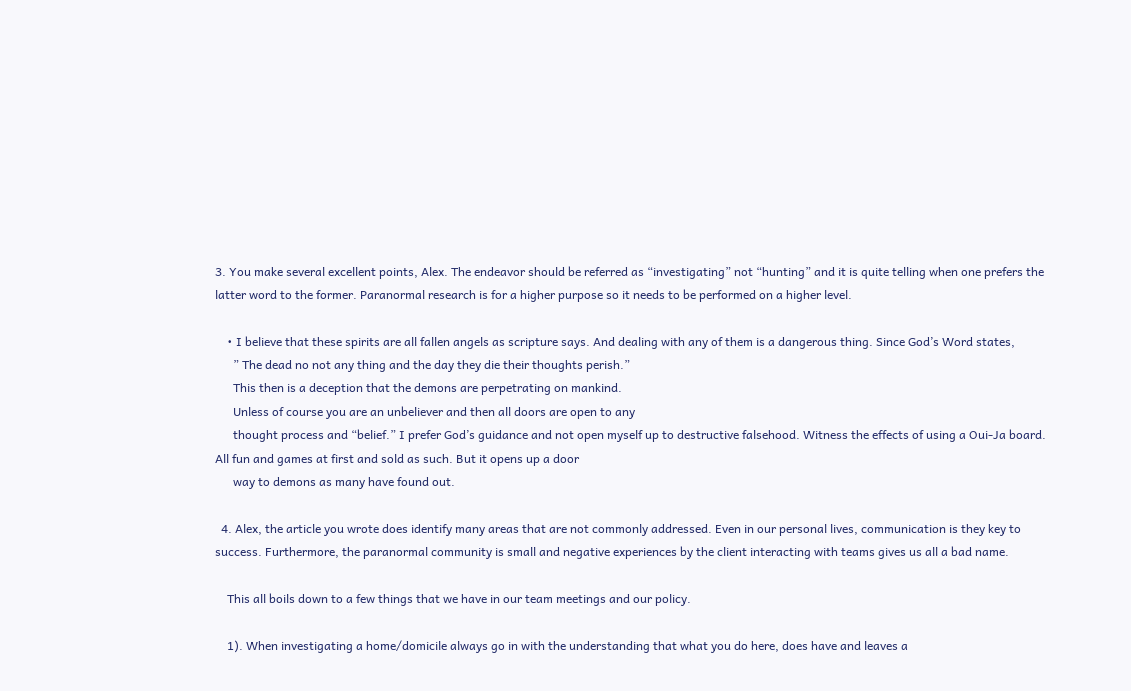3. You make several excellent points, Alex. The endeavor should be referred as “investigating” not “hunting” and it is quite telling when one prefers the latter word to the former. Paranormal research is for a higher purpose so it needs to be performed on a higher level.

    • I believe that these spirits are all fallen angels as scripture says. And dealing with any of them is a dangerous thing. Since God’s Word states,
      ” The dead no not any thing and the day they die their thoughts perish.”
      This then is a deception that the demons are perpetrating on mankind.
      Unless of course you are an unbeliever and then all doors are open to any
      thought process and “belief.” I prefer God’s guidance and not open myself up to destructive falsehood. Witness the effects of using a Oui-Ja board. All fun and games at first and sold as such. But it opens up a door
      way to demons as many have found out.

  4. Alex, the article you wrote does identify many areas that are not commonly addressed. Even in our personal lives, communication is they key to success. Furthermore, the paranormal community is small and negative experiences by the client interacting with teams gives us all a bad name.

    This all boils down to a few things that we have in our team meetings and our policy.

    1). When investigating a home/domicile always go in with the understanding that what you do here, does have and leaves a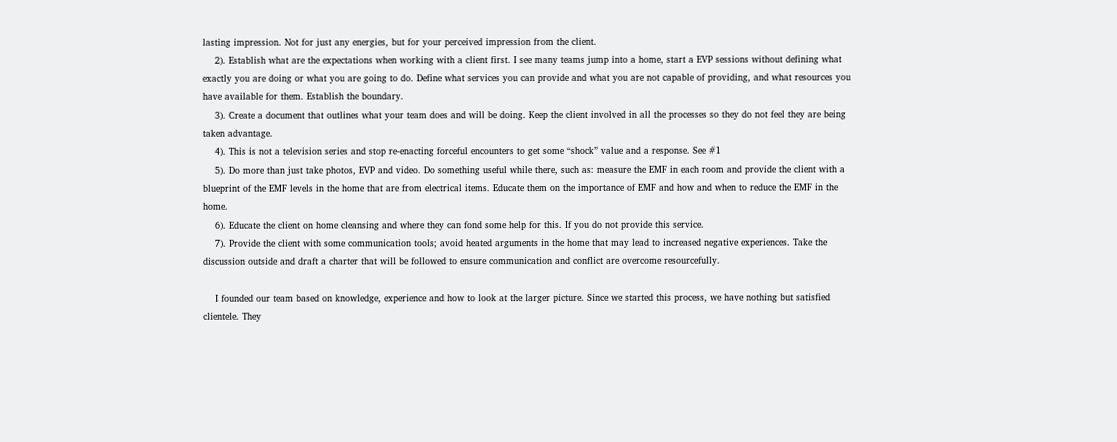lasting impression. Not for just any energies, but for your perceived impression from the client.
    2). Establish what are the expectations when working with a client first. I see many teams jump into a home, start a EVP sessions without defining what exactly you are doing or what you are going to do. Define what services you can provide and what you are not capable of providing, and what resources you have available for them. Establish the boundary.
    3). Create a document that outlines what your team does and will be doing. Keep the client involved in all the processes so they do not feel they are being taken advantage.
    4). This is not a television series and stop re-enacting forceful encounters to get some “shock” value and a response. See #1
    5). Do more than just take photos, EVP and video. Do something useful while there, such as: measure the EMF in each room and provide the client with a blueprint of the EMF levels in the home that are from electrical items. Educate them on the importance of EMF and how and when to reduce the EMF in the home.
    6). Educate the client on home cleansing and where they can fond some help for this. If you do not provide this service.
    7). Provide the client with some communication tools; avoid heated arguments in the home that may lead to increased negative experiences. Take the discussion outside and draft a charter that will be followed to ensure communication and conflict are overcome resourcefully.

    I founded our team based on knowledge, experience and how to look at the larger picture. Since we started this process, we have nothing but satisfied clientele. They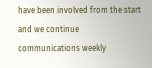have been involved from the start and we continue communications weekly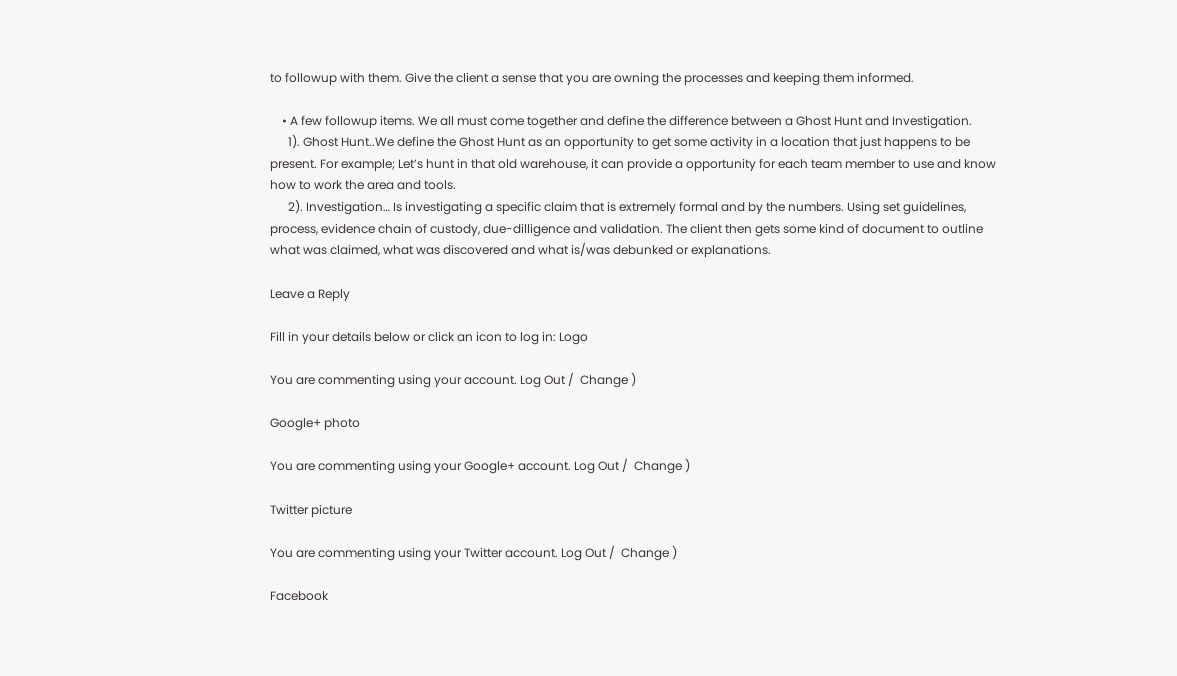to followup with them. Give the client a sense that you are owning the processes and keeping them informed.

    • A few followup items. We all must come together and define the difference between a Ghost Hunt and Investigation.
      1). Ghost Hunt..We define the Ghost Hunt as an opportunity to get some activity in a location that just happens to be present. For example; Let’s hunt in that old warehouse, it can provide a opportunity for each team member to use and know how to work the area and tools.
      2). Investigation… Is investigating a specific claim that is extremely formal and by the numbers. Using set guidelines, process, evidence chain of custody, due-dilligence and validation. The client then gets some kind of document to outline what was claimed, what was discovered and what is/was debunked or explanations.

Leave a Reply

Fill in your details below or click an icon to log in: Logo

You are commenting using your account. Log Out /  Change )

Google+ photo

You are commenting using your Google+ account. Log Out /  Change )

Twitter picture

You are commenting using your Twitter account. Log Out /  Change )

Facebook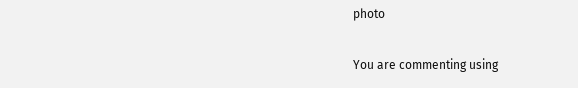photo

You are commenting using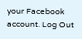your Facebook account. Log Out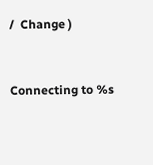/  Change )


Connecting to %s